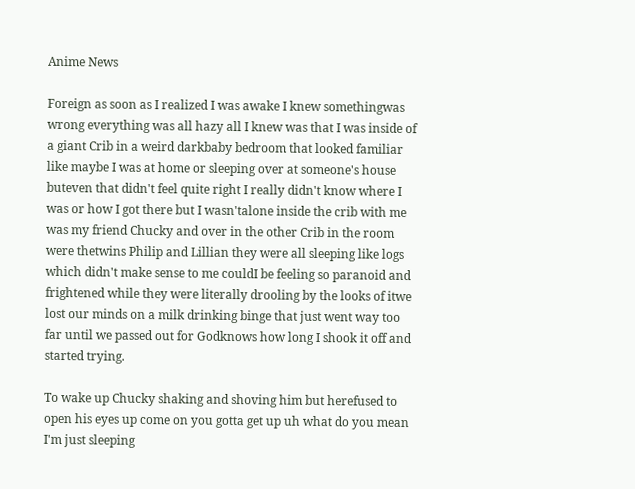Anime News

Foreign as soon as I realized I was awake I knew somethingwas wrong everything was all hazy all I knew was that I was inside of a giant Crib in a weird darkbaby bedroom that looked familiar like maybe I was at home or sleeping over at someone's house buteven that didn't feel quite right I really didn't know where I was or how I got there but I wasn'talone inside the crib with me was my friend Chucky and over in the other Crib in the room were thetwins Philip and Lillian they were all sleeping like logs which didn't make sense to me couldI be feeling so paranoid and frightened while they were literally drooling by the looks of itwe lost our minds on a milk drinking binge that just went way too far until we passed out for Godknows how long I shook it off and started trying.

To wake up Chucky shaking and shoving him but herefused to open his eyes up come on you gotta get up uh what do you mean I'm just sleeping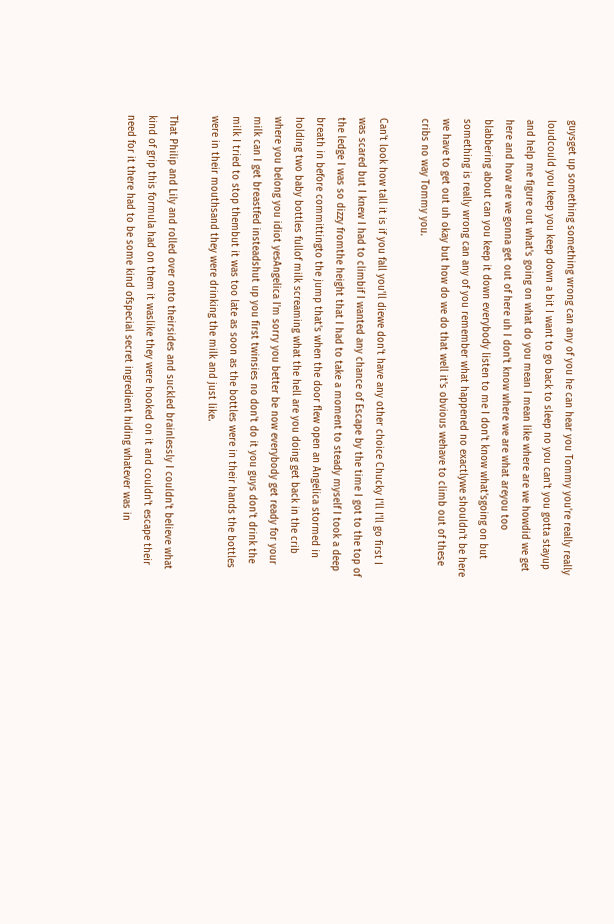guysget up something something wrong can any of you he can hear you Tommy you're really really loudcould you keep you keep down a bit I want to go back to sleep no you can't you gotta stayup and help me figure out what's going on what do you mean I mean like where are we howdid we get here and how are we gonna get out of here uh I don't know where we are what areyou too blabbering about can you keep it down everybody listen to me I don't know what'sgoing on but something is really wrong can any of you remember what happened no exactlywe shouldn't be here we have to get out uh okay but how do we do that well it's obvious wehave to climb out of these cribs no way Tommy you.

Can't look how tall it is if you fall you'll diewe don't have any other choice Chucky I'll I'll go first I was scared but I knew I had to climbif I wanted any chance of Escape by the time I got to the top of the ledge I was so dizzy fromthe height that I had to take a moment to steady myself I took a deep breath in before committingto the jump that's when the door flew open an Angelica stormed in holding two baby bottles fullof milk screaming what the hell are you doing get back in the crib where you belong you idiot yesAngelica I'm sorry you better be now everybody get ready for your milk can I get breastfed insteadshut up you first twinsies no don't do it you guys don't drink the milk I tried to stop thembut it was too late as soon as the bottles were in their hands the bottles were in their mouthsand they were drinking the milk and just like.

That Philip and Lily and rolled over onto theirsides and suckled brainlessly I couldn't believe what kind of grip this formula had on them it waslike they were hooked on it and couldn't escape their need for it there had to be some kind ofspecial secret ingredient hiding whatever was in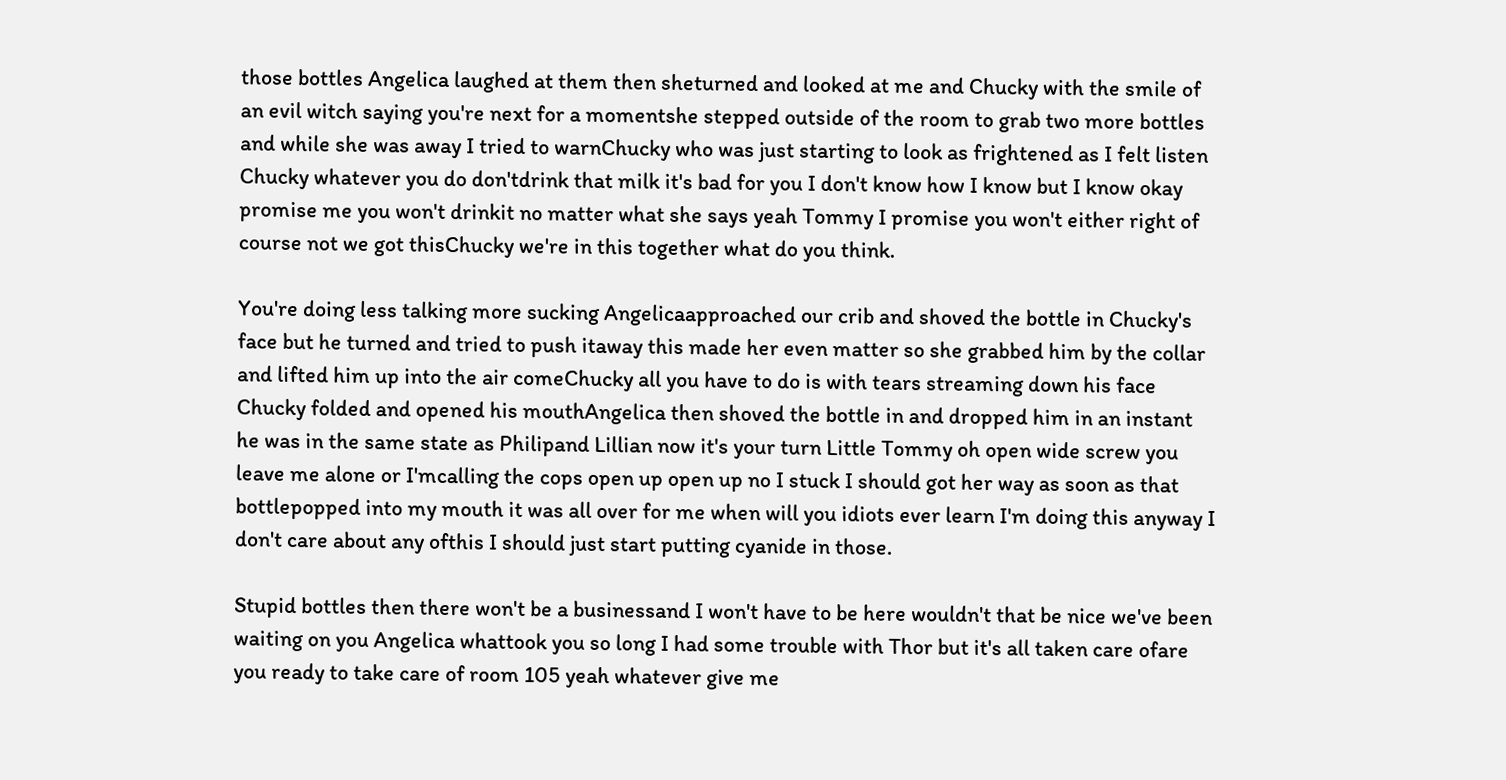those bottles Angelica laughed at them then sheturned and looked at me and Chucky with the smile of an evil witch saying you're next for a momentshe stepped outside of the room to grab two more bottles and while she was away I tried to warnChucky who was just starting to look as frightened as I felt listen Chucky whatever you do don'tdrink that milk it's bad for you I don't know how I know but I know okay promise me you won't drinkit no matter what she says yeah Tommy I promise you won't either right of course not we got thisChucky we're in this together what do you think.

You're doing less talking more sucking Angelicaapproached our crib and shoved the bottle in Chucky's face but he turned and tried to push itaway this made her even matter so she grabbed him by the collar and lifted him up into the air comeChucky all you have to do is with tears streaming down his face Chucky folded and opened his mouthAngelica then shoved the bottle in and dropped him in an instant he was in the same state as Philipand Lillian now it's your turn Little Tommy oh open wide screw you leave me alone or I'mcalling the cops open up open up no I stuck I should got her way as soon as that bottlepopped into my mouth it was all over for me when will you idiots ever learn I'm doing this anyway I don't care about any ofthis I should just start putting cyanide in those.

Stupid bottles then there won't be a businessand I won't have to be here wouldn't that be nice we've been waiting on you Angelica whattook you so long I had some trouble with Thor but it's all taken care ofare you ready to take care of room 105 yeah whatever give me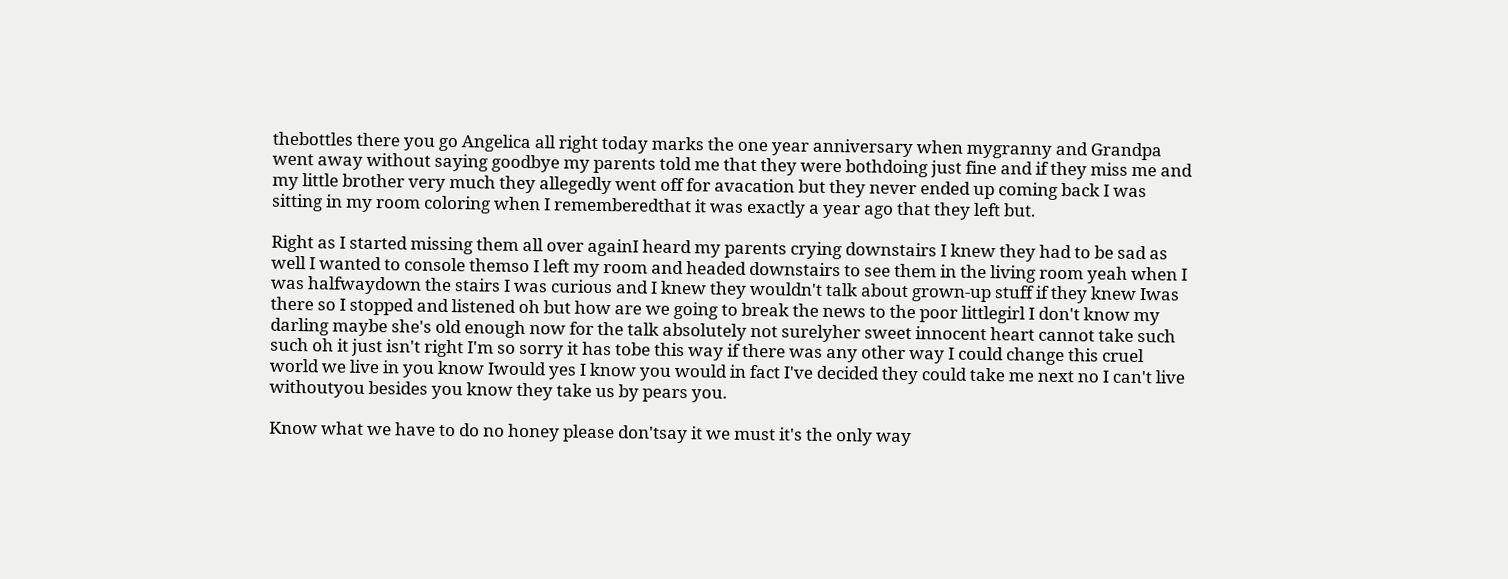thebottles there you go Angelica all right today marks the one year anniversary when mygranny and Grandpa went away without saying goodbye my parents told me that they were bothdoing just fine and if they miss me and my little brother very much they allegedly went off for avacation but they never ended up coming back I was sitting in my room coloring when I rememberedthat it was exactly a year ago that they left but.

Right as I started missing them all over againI heard my parents crying downstairs I knew they had to be sad as well I wanted to console themso I left my room and headed downstairs to see them in the living room yeah when I was halfwaydown the stairs I was curious and I knew they wouldn't talk about grown-up stuff if they knew Iwas there so I stopped and listened oh but how are we going to break the news to the poor littlegirl I don't know my darling maybe she's old enough now for the talk absolutely not surelyher sweet innocent heart cannot take such such oh it just isn't right I'm so sorry it has tobe this way if there was any other way I could change this cruel world we live in you know Iwould yes I know you would in fact I've decided they could take me next no I can't live withoutyou besides you know they take us by pears you.

Know what we have to do no honey please don'tsay it we must it's the only way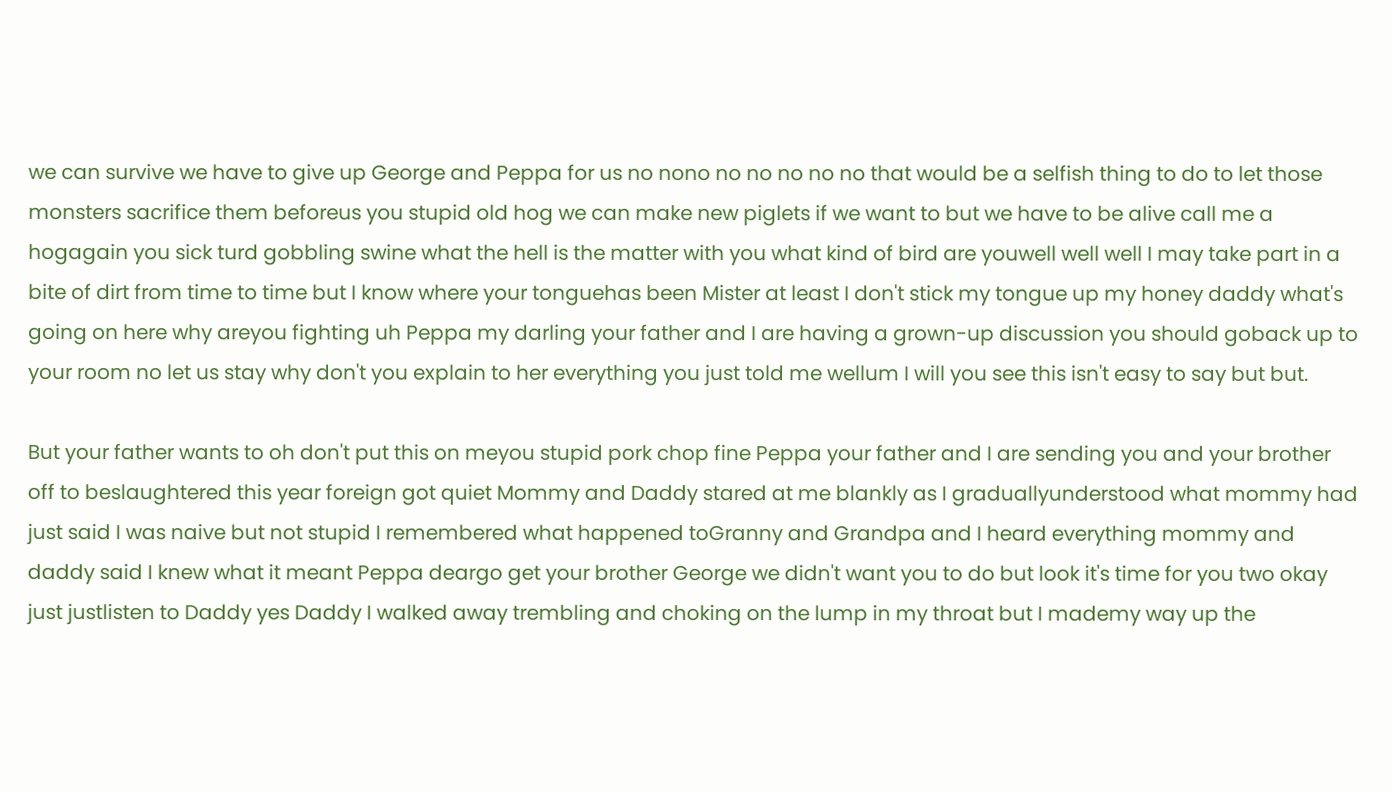we can survive we have to give up George and Peppa for us no nono no no no no no that would be a selfish thing to do to let those monsters sacrifice them beforeus you stupid old hog we can make new piglets if we want to but we have to be alive call me a hogagain you sick turd gobbling swine what the hell is the matter with you what kind of bird are youwell well well I may take part in a bite of dirt from time to time but I know where your tonguehas been Mister at least I don't stick my tongue up my honey daddy what's going on here why areyou fighting uh Peppa my darling your father and I are having a grown-up discussion you should goback up to your room no let us stay why don't you explain to her everything you just told me wellum I will you see this isn't easy to say but but.

But your father wants to oh don't put this on meyou stupid pork chop fine Peppa your father and I are sending you and your brother off to beslaughtered this year foreign got quiet Mommy and Daddy stared at me blankly as I graduallyunderstood what mommy had just said I was naive but not stupid I remembered what happened toGranny and Grandpa and I heard everything mommy and daddy said I knew what it meant Peppa deargo get your brother George we didn't want you to do but look it's time for you two okay just justlisten to Daddy yes Daddy I walked away trembling and choking on the lump in my throat but I mademy way up the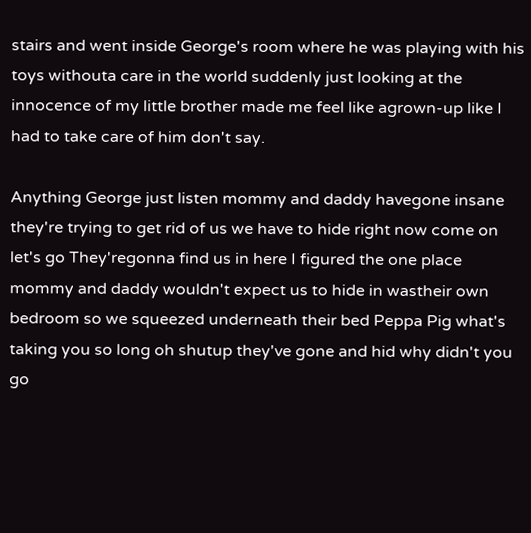stairs and went inside George's room where he was playing with his toys withouta care in the world suddenly just looking at the innocence of my little brother made me feel like agrown-up like I had to take care of him don't say.

Anything George just listen mommy and daddy havegone insane they're trying to get rid of us we have to hide right now come on let's go They'regonna find us in here I figured the one place mommy and daddy wouldn't expect us to hide in wastheir own bedroom so we squeezed underneath their bed Peppa Pig what's taking you so long oh shutup they've gone and hid why didn't you go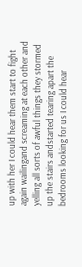up with her I could hear them start to fight again wailingand screaming at each other and yelling all sorts of awful things they stormed up the stairs andstarted tearing apart the bedrooms looking for us I could hear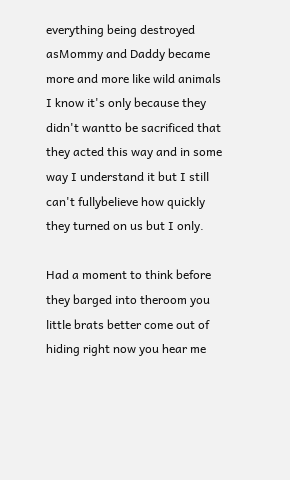everything being destroyed asMommy and Daddy became more and more like wild animals I know it's only because they didn't wantto be sacrificed that they acted this way and in some way I understand it but I still can't fullybelieve how quickly they turned on us but I only.

Had a moment to think before they barged into theroom you little brats better come out of hiding right now you hear me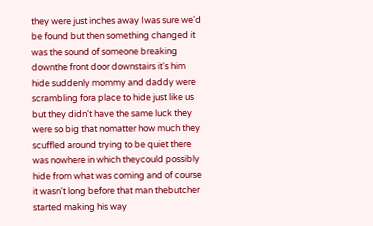they were just inches away Iwas sure we'd be found but then something changed it was the sound of someone breaking downthe front door downstairs it's him hide suddenly mommy and daddy were scrambling fora place to hide just like us but they didn't have the same luck they were so big that nomatter how much they scuffled around trying to be quiet there was nowhere in which theycould possibly hide from what was coming and of course it wasn't long before that man thebutcher started making his way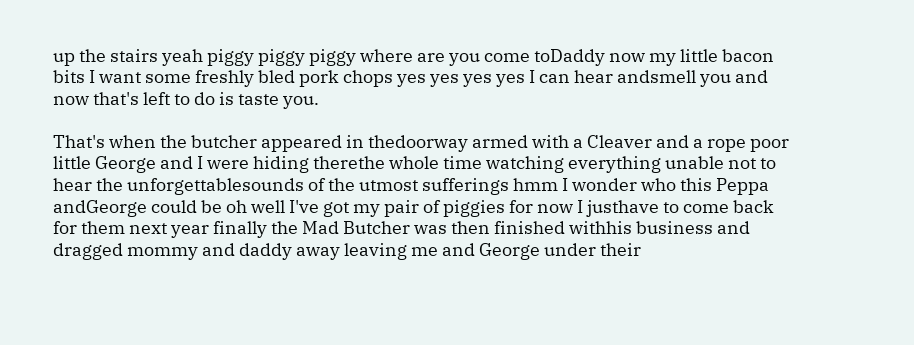up the stairs yeah piggy piggy piggy where are you come toDaddy now my little bacon bits I want some freshly bled pork chops yes yes yes yes I can hear andsmell you and now that's left to do is taste you.

That's when the butcher appeared in thedoorway armed with a Cleaver and a rope poor little George and I were hiding therethe whole time watching everything unable not to hear the unforgettablesounds of the utmost sufferings hmm I wonder who this Peppa andGeorge could be oh well I've got my pair of piggies for now I justhave to come back for them next year finally the Mad Butcher was then finished withhis business and dragged mommy and daddy away leaving me and George under their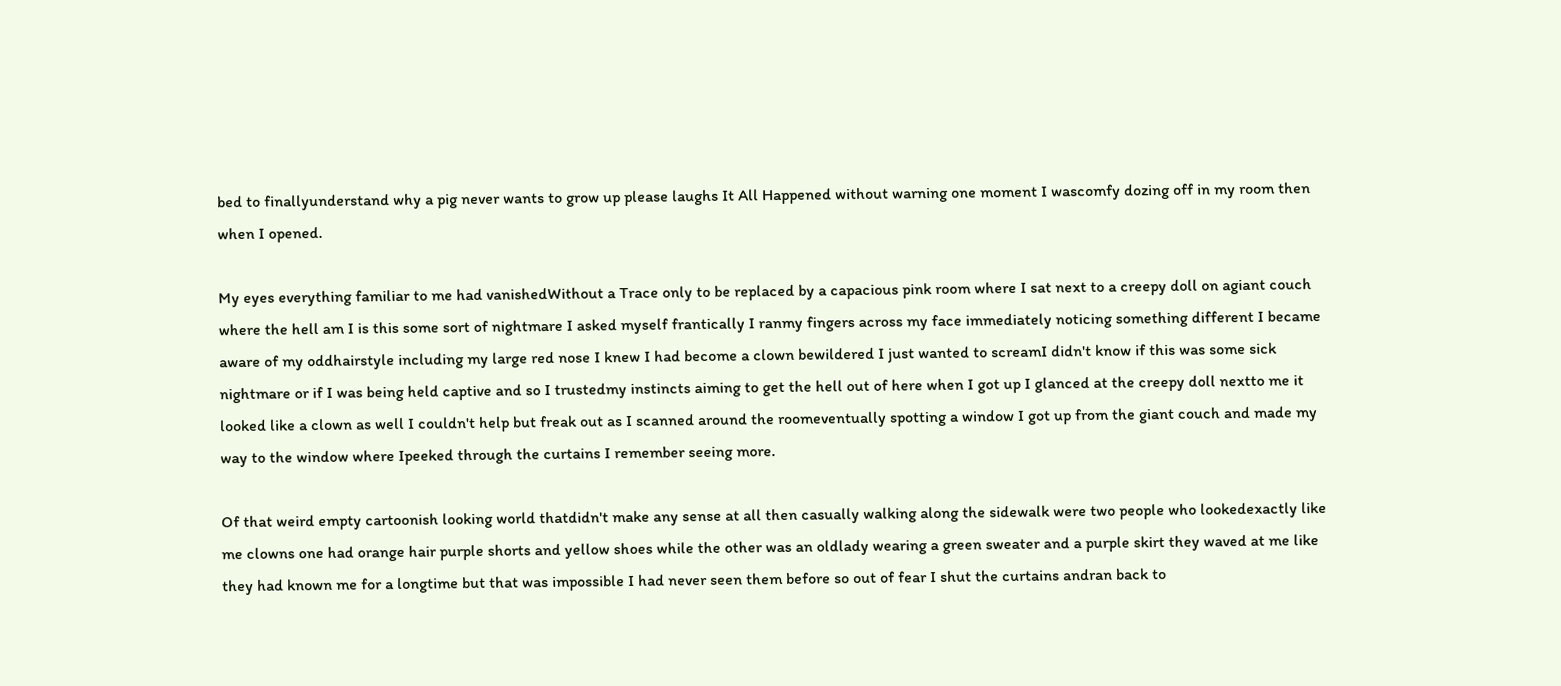bed to finallyunderstand why a pig never wants to grow up please laughs It All Happened without warning one moment I wascomfy dozing off in my room then when I opened.

My eyes everything familiar to me had vanishedWithout a Trace only to be replaced by a capacious pink room where I sat next to a creepy doll on agiant couch where the hell am I is this some sort of nightmare I asked myself frantically I ranmy fingers across my face immediately noticing something different I became aware of my oddhairstyle including my large red nose I knew I had become a clown bewildered I just wanted to screamI didn't know if this was some sick nightmare or if I was being held captive and so I trustedmy instincts aiming to get the hell out of here when I got up I glanced at the creepy doll nextto me it looked like a clown as well I couldn't help but freak out as I scanned around the roomeventually spotting a window I got up from the giant couch and made my way to the window where Ipeeked through the curtains I remember seeing more.

Of that weird empty cartoonish looking world thatdidn't make any sense at all then casually walking along the sidewalk were two people who lookedexactly like me clowns one had orange hair purple shorts and yellow shoes while the other was an oldlady wearing a green sweater and a purple skirt they waved at me like they had known me for a longtime but that was impossible I had never seen them before so out of fear I shut the curtains andran back to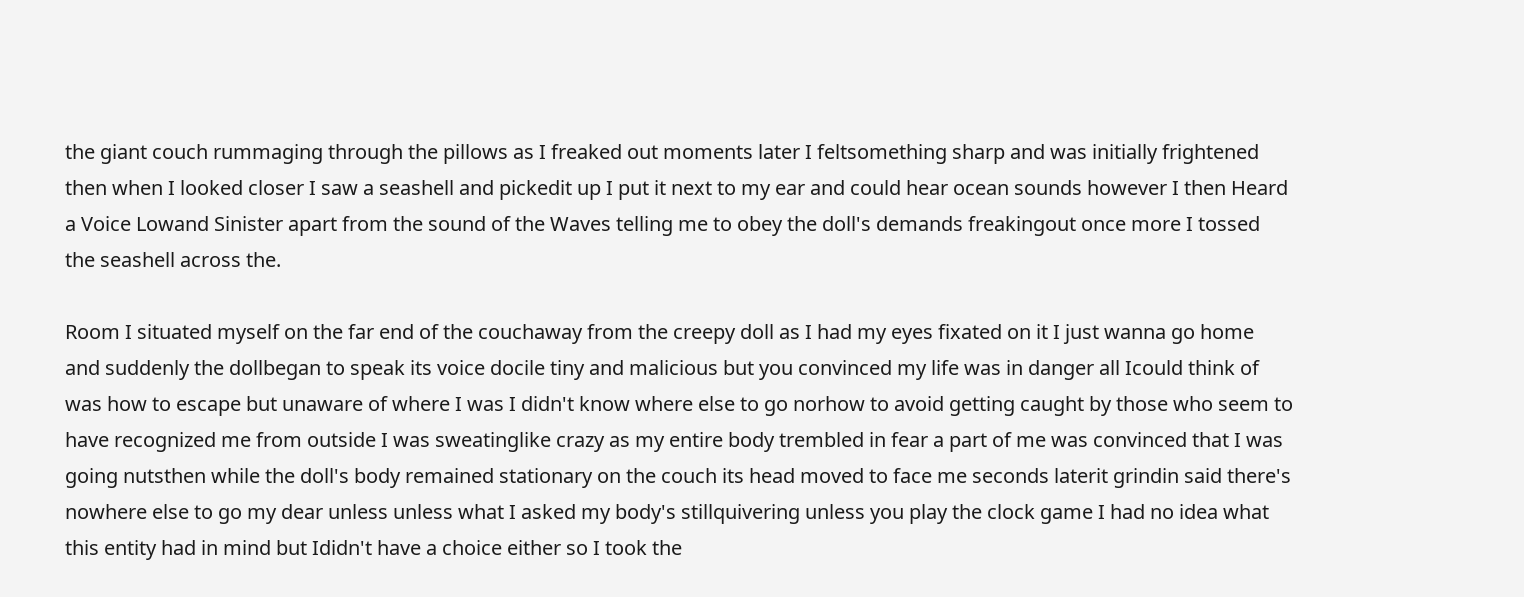the giant couch rummaging through the pillows as I freaked out moments later I feltsomething sharp and was initially frightened then when I looked closer I saw a seashell and pickedit up I put it next to my ear and could hear ocean sounds however I then Heard a Voice Lowand Sinister apart from the sound of the Waves telling me to obey the doll's demands freakingout once more I tossed the seashell across the.

Room I situated myself on the far end of the couchaway from the creepy doll as I had my eyes fixated on it I just wanna go home and suddenly the dollbegan to speak its voice docile tiny and malicious but you convinced my life was in danger all Icould think of was how to escape but unaware of where I was I didn't know where else to go norhow to avoid getting caught by those who seem to have recognized me from outside I was sweatinglike crazy as my entire body trembled in fear a part of me was convinced that I was going nutsthen while the doll's body remained stationary on the couch its head moved to face me seconds laterit grindin said there's nowhere else to go my dear unless unless what I asked my body's stillquivering unless you play the clock game I had no idea what this entity had in mind but Ididn't have a choice either so I took the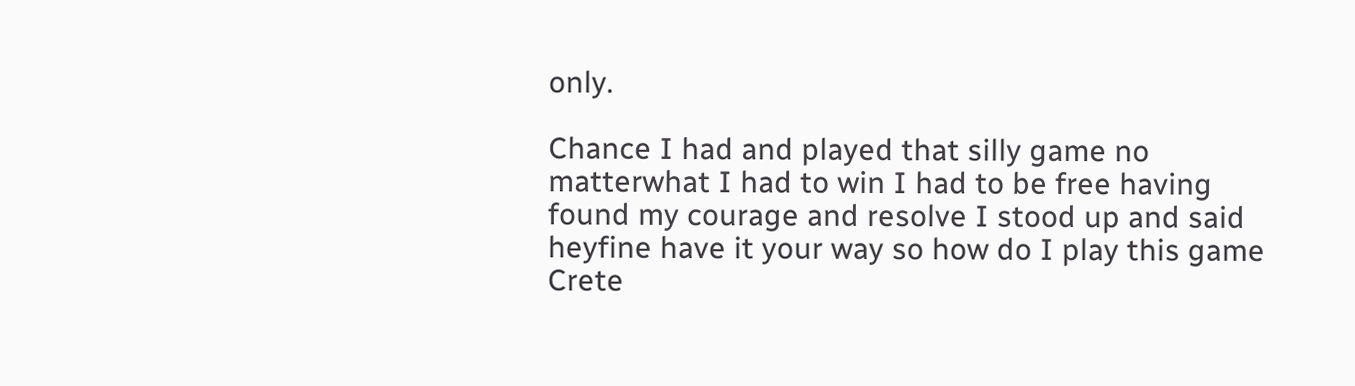only.

Chance I had and played that silly game no matterwhat I had to win I had to be free having found my courage and resolve I stood up and said heyfine have it your way so how do I play this game Crete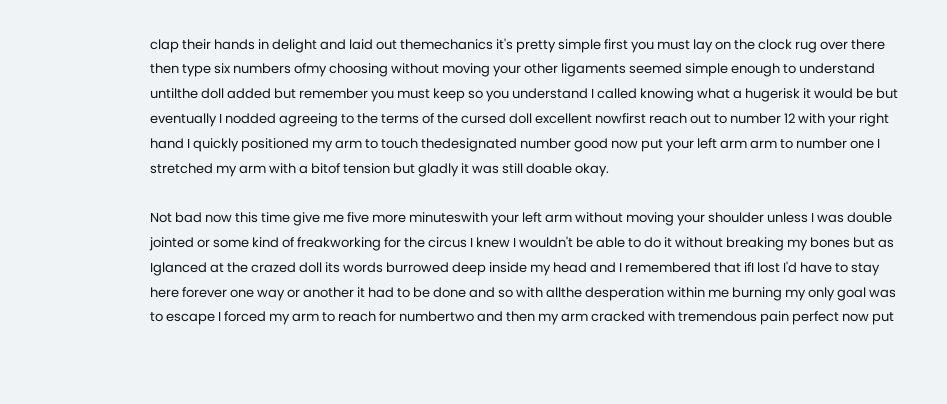clap their hands in delight and laid out themechanics it's pretty simple first you must lay on the clock rug over there then type six numbers ofmy choosing without moving your other ligaments seemed simple enough to understand untilthe doll added but remember you must keep so you understand I called knowing what a hugerisk it would be but eventually I nodded agreeing to the terms of the cursed doll excellent nowfirst reach out to number 12 with your right hand I quickly positioned my arm to touch thedesignated number good now put your left arm arm to number one I stretched my arm with a bitof tension but gladly it was still doable okay.

Not bad now this time give me five more minuteswith your left arm without moving your shoulder unless I was double jointed or some kind of freakworking for the circus I knew I wouldn't be able to do it without breaking my bones but as Iglanced at the crazed doll its words burrowed deep inside my head and I remembered that ifI lost I'd have to stay here forever one way or another it had to be done and so with allthe desperation within me burning my only goal was to escape I forced my arm to reach for numbertwo and then my arm cracked with tremendous pain perfect now put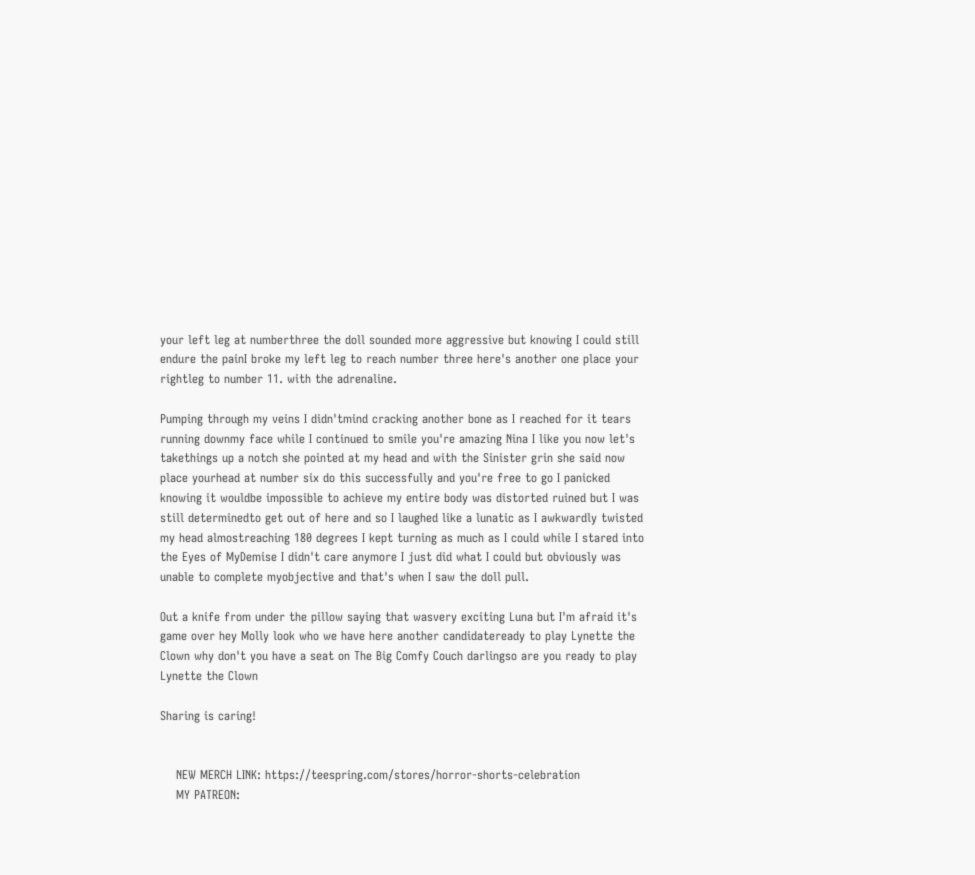your left leg at numberthree the doll sounded more aggressive but knowing I could still endure the painI broke my left leg to reach number three here's another one place your rightleg to number 11. with the adrenaline.

Pumping through my veins I didn'tmind cracking another bone as I reached for it tears running downmy face while I continued to smile you're amazing Nina I like you now let's takethings up a notch she pointed at my head and with the Sinister grin she said now place yourhead at number six do this successfully and you're free to go I panicked knowing it wouldbe impossible to achieve my entire body was distorted ruined but I was still determinedto get out of here and so I laughed like a lunatic as I awkwardly twisted my head almostreaching 180 degrees I kept turning as much as I could while I stared into the Eyes of MyDemise I didn't care anymore I just did what I could but obviously was unable to complete myobjective and that's when I saw the doll pull.

Out a knife from under the pillow saying that wasvery exciting Luna but I'm afraid it's game over hey Molly look who we have here another candidateready to play Lynette the Clown why don't you have a seat on The Big Comfy Couch darlingso are you ready to play Lynette the Clown

Sharing is caring!


    NEW MERCH LINK: https://teespring.com/stores/horror-shorts-celebration
    MY PATREON: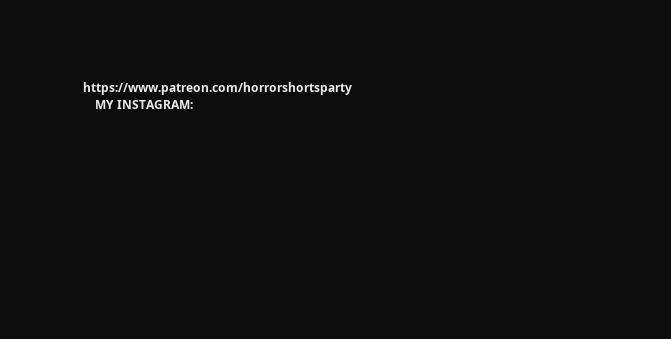https://www.patreon.com/horrorshortsparty
    MY INSTAGRAM: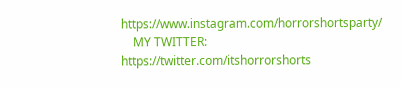https://www.instagram.com/horrorshortsparty/
    MY TWITTER: https://twitter.com/itshorrorshorts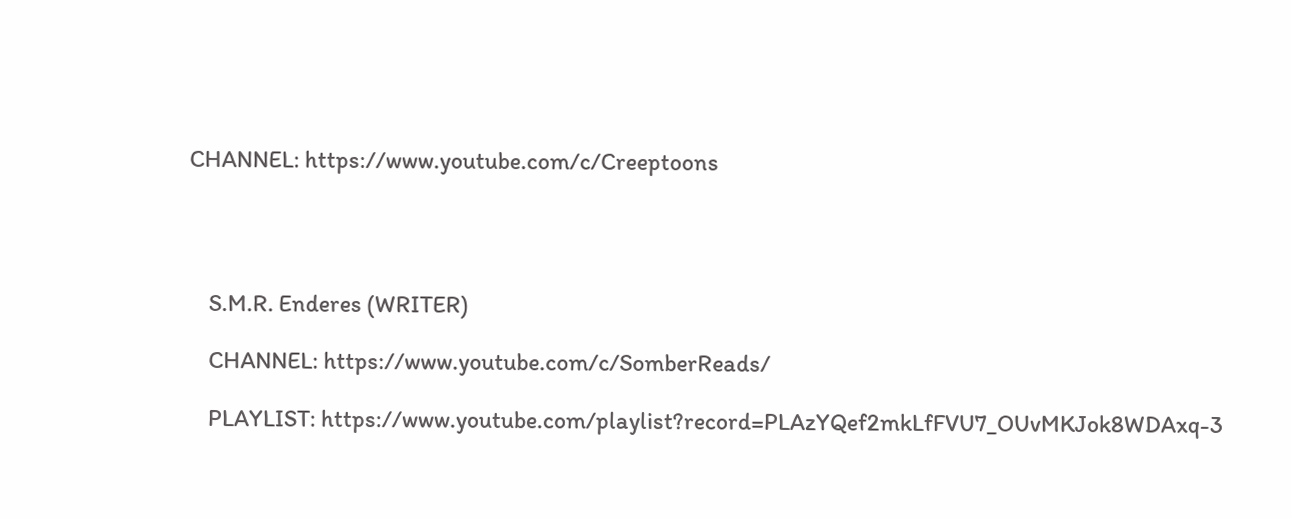CHANNEL: https://www.youtube.com/c/Creeptoons




    S.M.R. Enderes (WRITER)

    CHANNEL: https://www.youtube.com/c/SomberReads/

    PLAYLIST: https://www.youtube.com/playlist?record=PLAzYQef2mkLfFVU7_OUvMKJok8WDAxq-3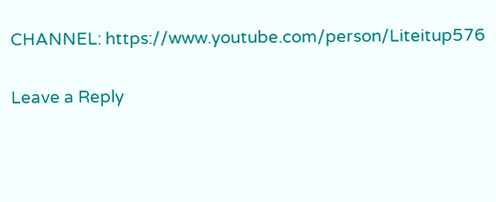CHANNEL: https://www.youtube.com/person/Liteitup576

Leave a Reply